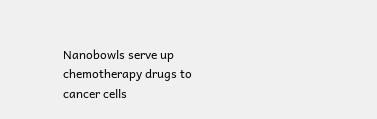Nanobowls serve up chemotherapy drugs to cancer cells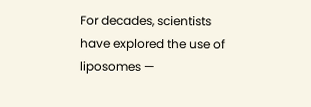For decades, scientists have explored the use of liposomes —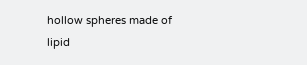hollow spheres made of lipid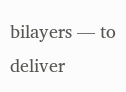bilayers — to deliver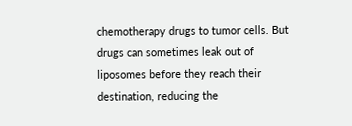chemotherapy drugs to tumor cells. But drugs can sometimes leak out of liposomes before they reach their destination, reducing the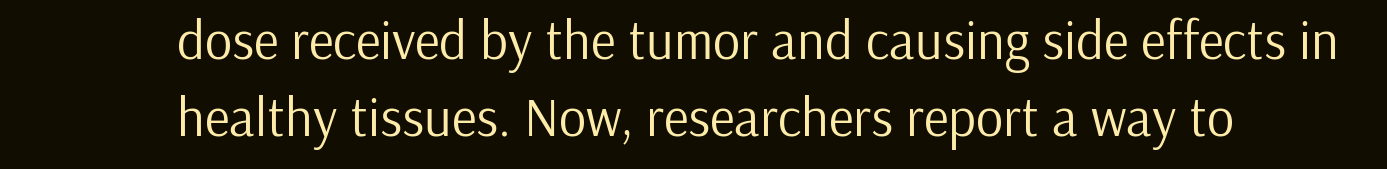dose received by the tumor and causing side effects in healthy tissues. Now, researchers report a way to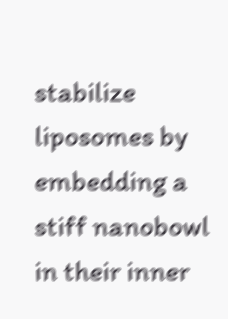stabilize liposomes by embedding a stiff nanobowl in their inner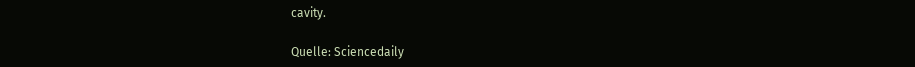cavity.

Quelle: Sciencedaily